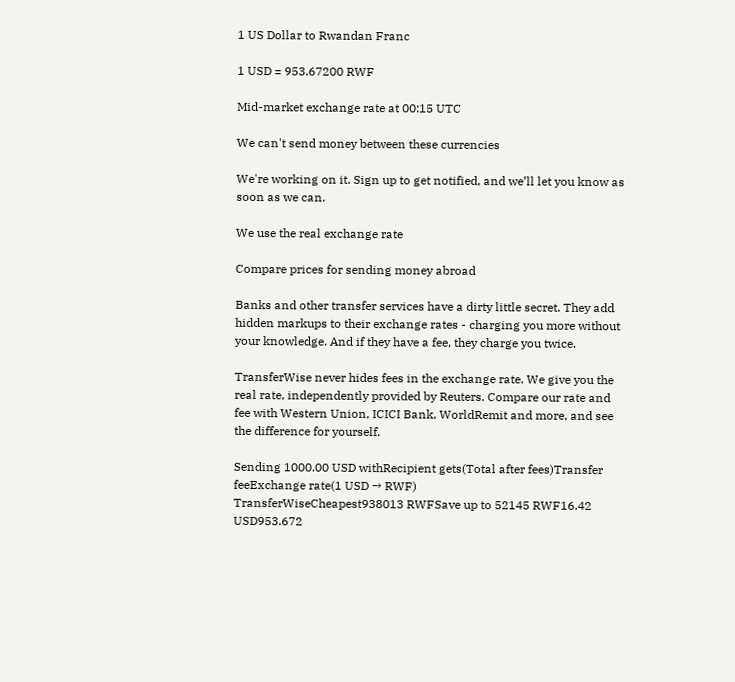1 US Dollar to Rwandan Franc

1 USD = 953.67200 RWF

Mid-market exchange rate at 00:15 UTC

We can't send money between these currencies

We're working on it. Sign up to get notified, and we’ll let you know as soon as we can.

We use the real exchange rate

Compare prices for sending money abroad

Banks and other transfer services have a dirty little secret. They add hidden markups to their exchange rates - charging you more without your knowledge. And if they have a fee, they charge you twice.

TransferWise never hides fees in the exchange rate. We give you the real rate, independently provided by Reuters. Compare our rate and fee with Western Union, ICICI Bank, WorldRemit and more, and see the difference for yourself.

Sending 1000.00 USD withRecipient gets(Total after fees)Transfer feeExchange rate(1 USD → RWF)
TransferWiseCheapest938013 RWFSave up to 52145 RWF16.42 USD953.672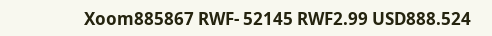Xoom885867 RWF- 52145 RWF2.99 USD888.524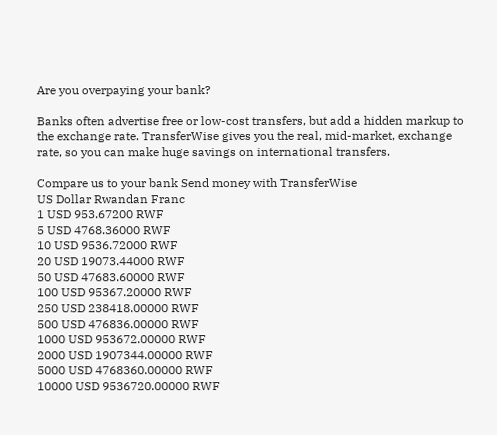Are you overpaying your bank?

Banks often advertise free or low-cost transfers, but add a hidden markup to the exchange rate. TransferWise gives you the real, mid-market, exchange rate, so you can make huge savings on international transfers.

Compare us to your bank Send money with TransferWise
US Dollar Rwandan Franc
1 USD 953.67200 RWF
5 USD 4768.36000 RWF
10 USD 9536.72000 RWF
20 USD 19073.44000 RWF
50 USD 47683.60000 RWF
100 USD 95367.20000 RWF
250 USD 238418.00000 RWF
500 USD 476836.00000 RWF
1000 USD 953672.00000 RWF
2000 USD 1907344.00000 RWF
5000 USD 4768360.00000 RWF
10000 USD 9536720.00000 RWF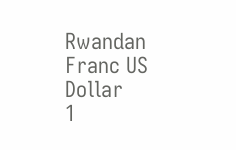Rwandan Franc US Dollar
1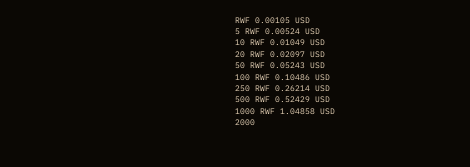RWF 0.00105 USD
5 RWF 0.00524 USD
10 RWF 0.01049 USD
20 RWF 0.02097 USD
50 RWF 0.05243 USD
100 RWF 0.10486 USD
250 RWF 0.26214 USD
500 RWF 0.52429 USD
1000 RWF 1.04858 USD
2000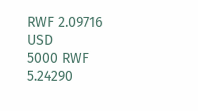RWF 2.09716 USD
5000 RWF 5.24290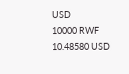USD
10000 RWF 10.48580 USD